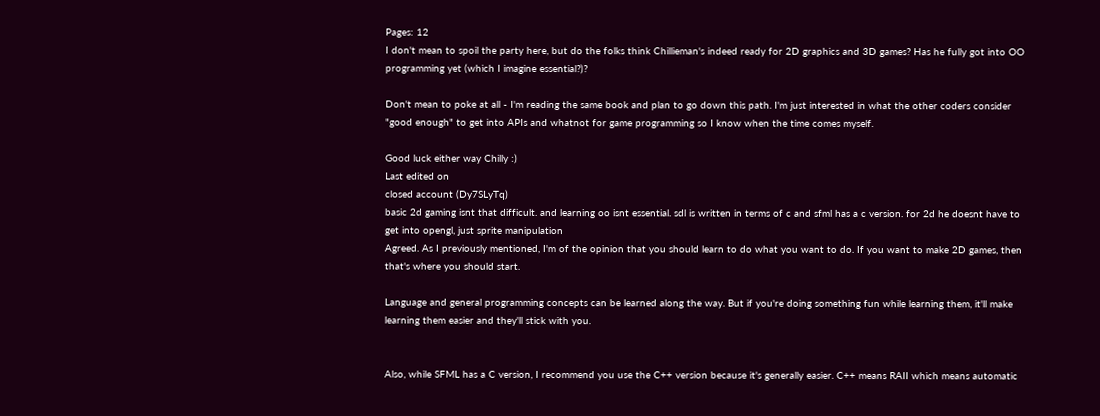Pages: 12
I don't mean to spoil the party here, but do the folks think Chillieman's indeed ready for 2D graphics and 3D games? Has he fully got into OO programming yet (which I imagine essential?)?

Don't mean to poke at all - I'm reading the same book and plan to go down this path. I'm just interested in what the other coders consider "good enough" to get into APIs and whatnot for game programming so I know when the time comes myself.

Good luck either way Chilly :)
Last edited on
closed account (Dy7SLyTq)
basic 2d gaming isnt that difficult. and learning oo isnt essential. sdl is written in terms of c and sfml has a c version. for 2d he doesnt have to get into opengl, just sprite manipulation
Agreed. As I previously mentioned, I'm of the opinion that you should learn to do what you want to do. If you want to make 2D games, then that's where you should start.

Language and general programming concepts can be learned along the way. But if you're doing something fun while learning them, it'll make learning them easier and they'll stick with you.


Also, while SFML has a C version, I recommend you use the C++ version because it's generally easier. C++ means RAII which means automatic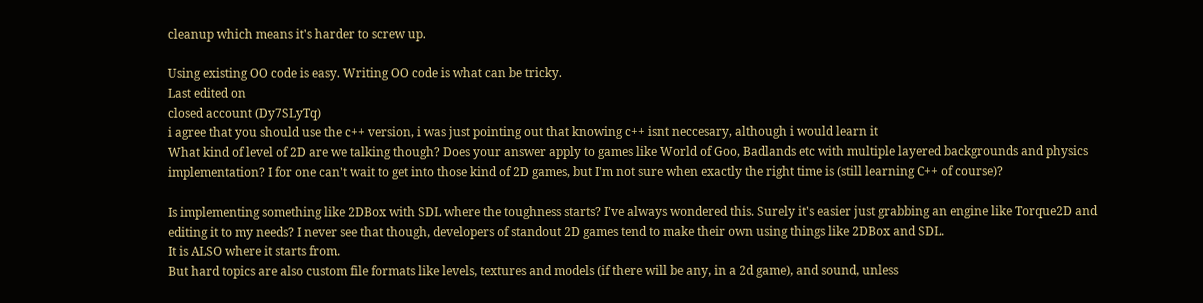cleanup which means it's harder to screw up.

Using existing OO code is easy. Writing OO code is what can be tricky.
Last edited on
closed account (Dy7SLyTq)
i agree that you should use the c++ version, i was just pointing out that knowing c++ isnt neccesary, although i would learn it
What kind of level of 2D are we talking though? Does your answer apply to games like World of Goo, Badlands etc with multiple layered backgrounds and physics implementation? I for one can't wait to get into those kind of 2D games, but I'm not sure when exactly the right time is (still learning C++ of course)?

Is implementing something like 2DBox with SDL where the toughness starts? I've always wondered this. Surely it's easier just grabbing an engine like Torque2D and editing it to my needs? I never see that though, developers of standout 2D games tend to make their own using things like 2DBox and SDL.
It is ALSO where it starts from.
But hard topics are also custom file formats like levels, textures and models (if there will be any, in a 2d game), and sound, unless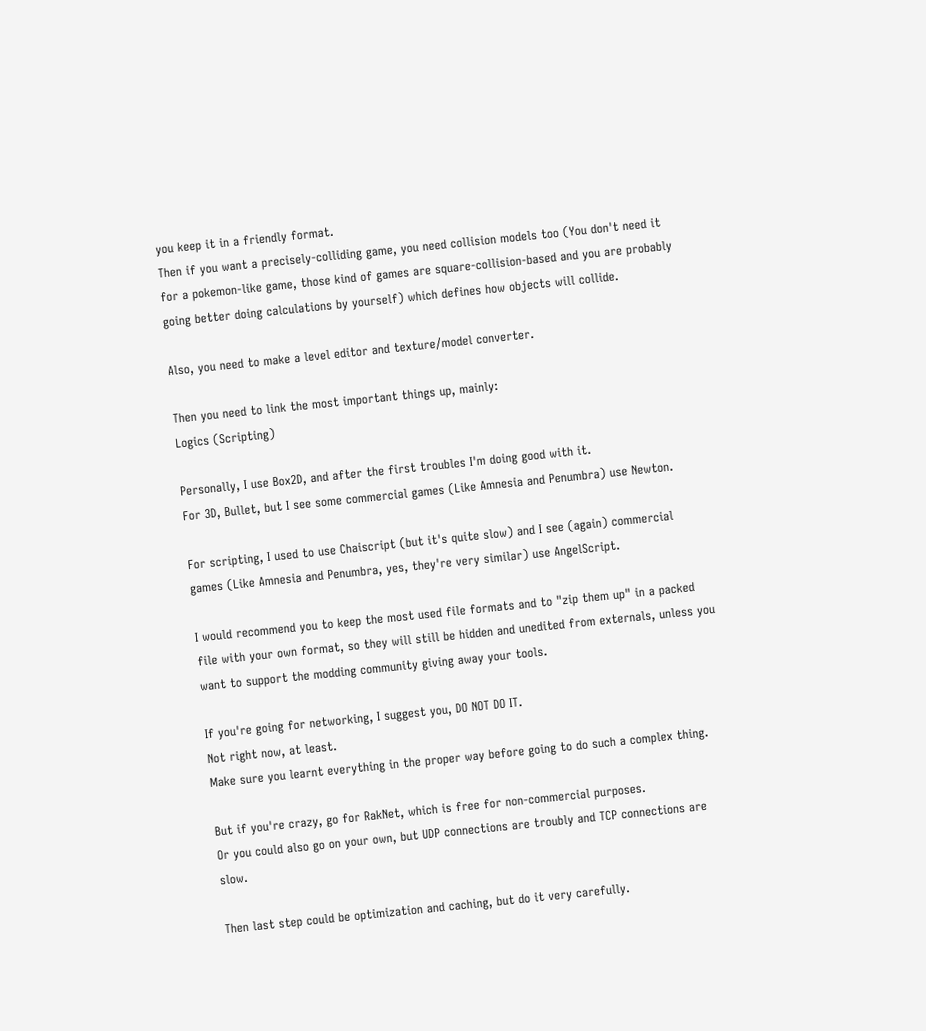you keep it in a friendly format.
Then if you want a precisely-colliding game, you need collision models too (You don't need it for a pokemon-like game, those kind of games are square-collision-based and you are probably going better doing calculations by yourself) which defines how objects will collide.

Also, you need to make a level editor and texture/model converter.

Then you need to link the most important things up, mainly:
Logics (Scripting)

Personally, I use Box2D, and after the first troubles I'm doing good with it.
For 3D, Bullet, but I see some commercial games (Like Amnesia and Penumbra) use Newton.

For scripting, I used to use Chaiscript (but it's quite slow) and I see (again) commercial games (Like Amnesia and Penumbra, yes, they're very similar) use AngelScript.

I would recommend you to keep the most used file formats and to "zip them up" in a packed file with your own format, so they will still be hidden and unedited from externals, unless you want to support the modding community giving away your tools.

If you're going for networking, I suggest you, DO NOT DO IT.
Not right now, at least.
Make sure you learnt everything in the proper way before going to do such a complex thing.

But if you're crazy, go for RakNet, which is free for non-commercial purposes.
Or you could also go on your own, but UDP connections are troubly and TCP connections are slow.

Then last step could be optimization and caching, but do it very carefully.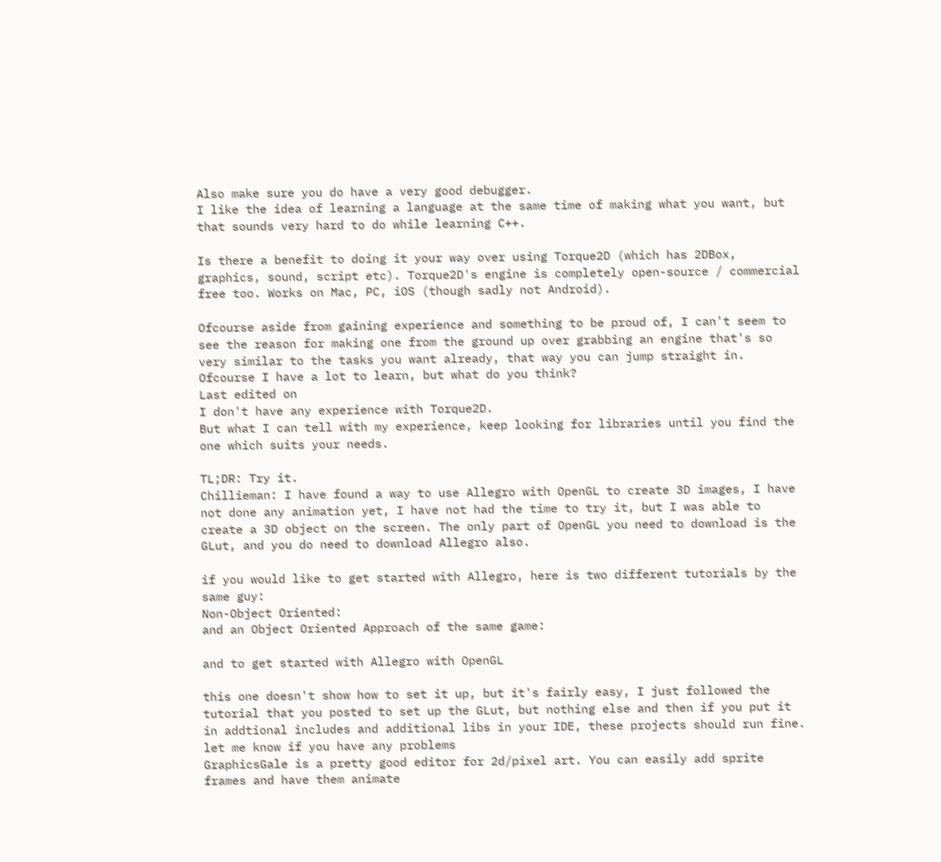Also make sure you do have a very good debugger.
I like the idea of learning a language at the same time of making what you want, but that sounds very hard to do while learning C++.

Is there a benefit to doing it your way over using Torque2D (which has 2DBox, graphics, sound, script etc). Torque2D's engine is completely open-source / commercial free too. Works on Mac, PC, iOS (though sadly not Android).

Ofcourse aside from gaining experience and something to be proud of, I can't seem to see the reason for making one from the ground up over grabbing an engine that's so very similar to the tasks you want already, that way you can jump straight in. Ofcourse I have a lot to learn, but what do you think?
Last edited on
I don't have any experience with Torque2D.
But what I can tell with my experience, keep looking for libraries until you find the one which suits your needs.

TL;DR: Try it.
Chillieman: I have found a way to use Allegro with OpenGL to create 3D images, I have not done any animation yet, I have not had the time to try it, but I was able to create a 3D object on the screen. The only part of OpenGL you need to download is the GLut, and you do need to download Allegro also.

if you would like to get started with Allegro, here is two different tutorials by the same guy:
Non-Object Oriented:
and an Object Oriented Approach of the same game:

and to get started with Allegro with OpenGL

this one doesn't show how to set it up, but it's fairly easy, I just followed the tutorial that you posted to set up the GLut, but nothing else and then if you put it in addtional includes and additional libs in your IDE, these projects should run fine. let me know if you have any problems
GraphicsGale is a pretty good editor for 2d/pixel art. You can easily add sprite frames and have them animate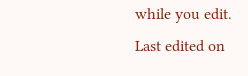while you edit.
Last edited on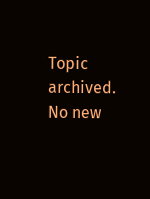Topic archived. No new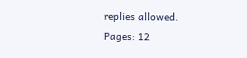replies allowed.
Pages: 12